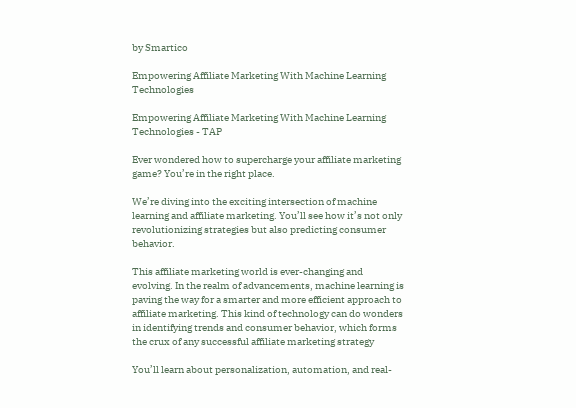by Smartico

Empowering Affiliate Marketing With Machine Learning Technologies

Empowering Affiliate Marketing With Machine Learning Technologies - TAP

Ever wondered how to supercharge your affiliate marketing game? You’re in the right place.

We’re diving into the exciting intersection of machine learning and affiliate marketing. You’ll see how it’s not only revolutionizing strategies but also predicting consumer behavior.

This affiliate marketing world is ever-changing and evolving. In the realm of advancements, machine learning is paving the way for a smarter and more efficient approach to affiliate marketing. This kind of technology can do wonders in identifying trends and consumer behavior, which forms the crux of any successful affiliate marketing strategy

You’ll learn about personalization, automation, and real-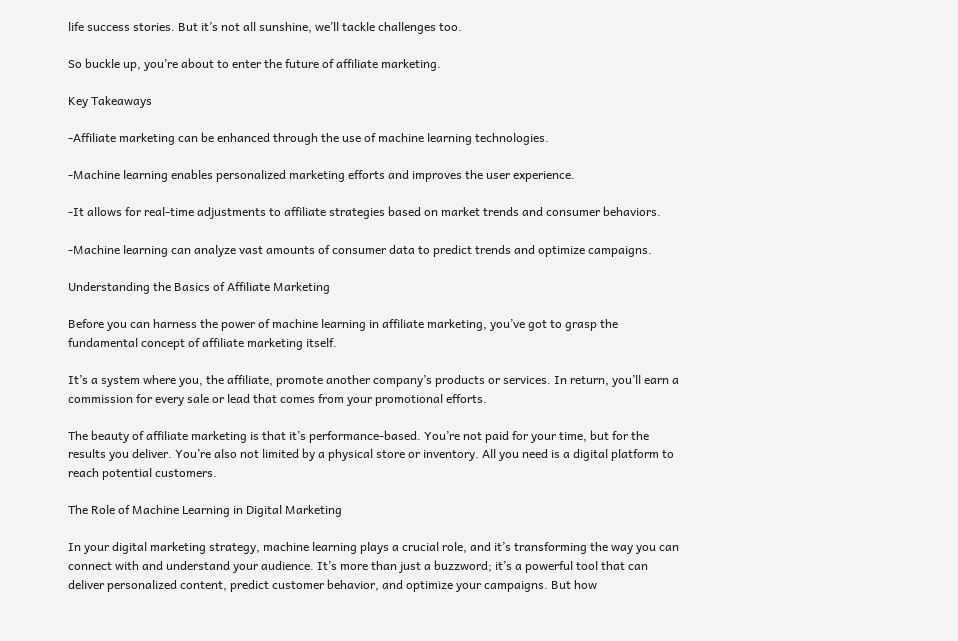life success stories. But it’s not all sunshine, we’ll tackle challenges too.

So buckle up, you’re about to enter the future of affiliate marketing.

Key Takeaways

-Affiliate marketing can be enhanced through the use of machine learning technologies.

-Machine learning enables personalized marketing efforts and improves the user experience.

-It allows for real-time adjustments to affiliate strategies based on market trends and consumer behaviors.

-Machine learning can analyze vast amounts of consumer data to predict trends and optimize campaigns.

Understanding the Basics of Affiliate Marketing

Before you can harness the power of machine learning in affiliate marketing, you’ve got to grasp the fundamental concept of affiliate marketing itself.

It’s a system where you, the affiliate, promote another company’s products or services. In return, you’ll earn a commission for every sale or lead that comes from your promotional efforts.

The beauty of affiliate marketing is that it’s performance-based. You’re not paid for your time, but for the results you deliver. You’re also not limited by a physical store or inventory. All you need is a digital platform to reach potential customers.

The Role of Machine Learning in Digital Marketing

In your digital marketing strategy, machine learning plays a crucial role, and it’s transforming the way you can connect with and understand your audience. It’s more than just a buzzword; it’s a powerful tool that can deliver personalized content, predict customer behavior, and optimize your campaigns. But how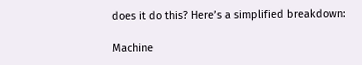does it do this? Here’s a simplified breakdown:

Machine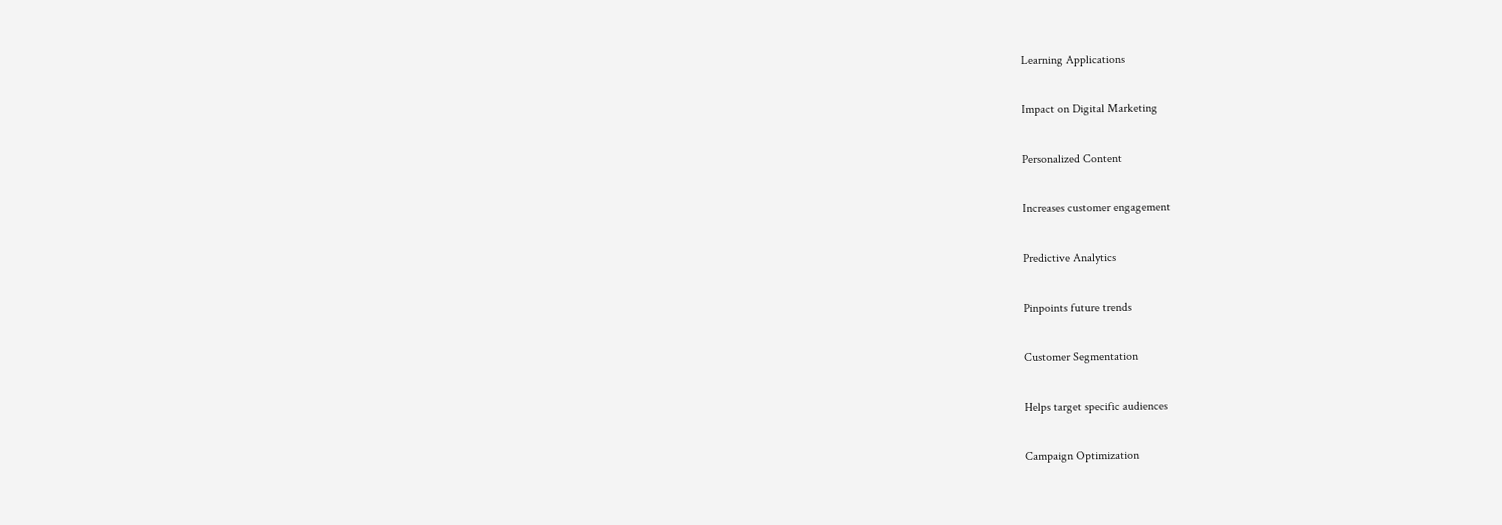Learning Applications

Impact on Digital Marketing

Personalized Content

Increases customer engagement

Predictive Analytics

Pinpoints future trends

Customer Segmentation

Helps target specific audiences

Campaign Optimization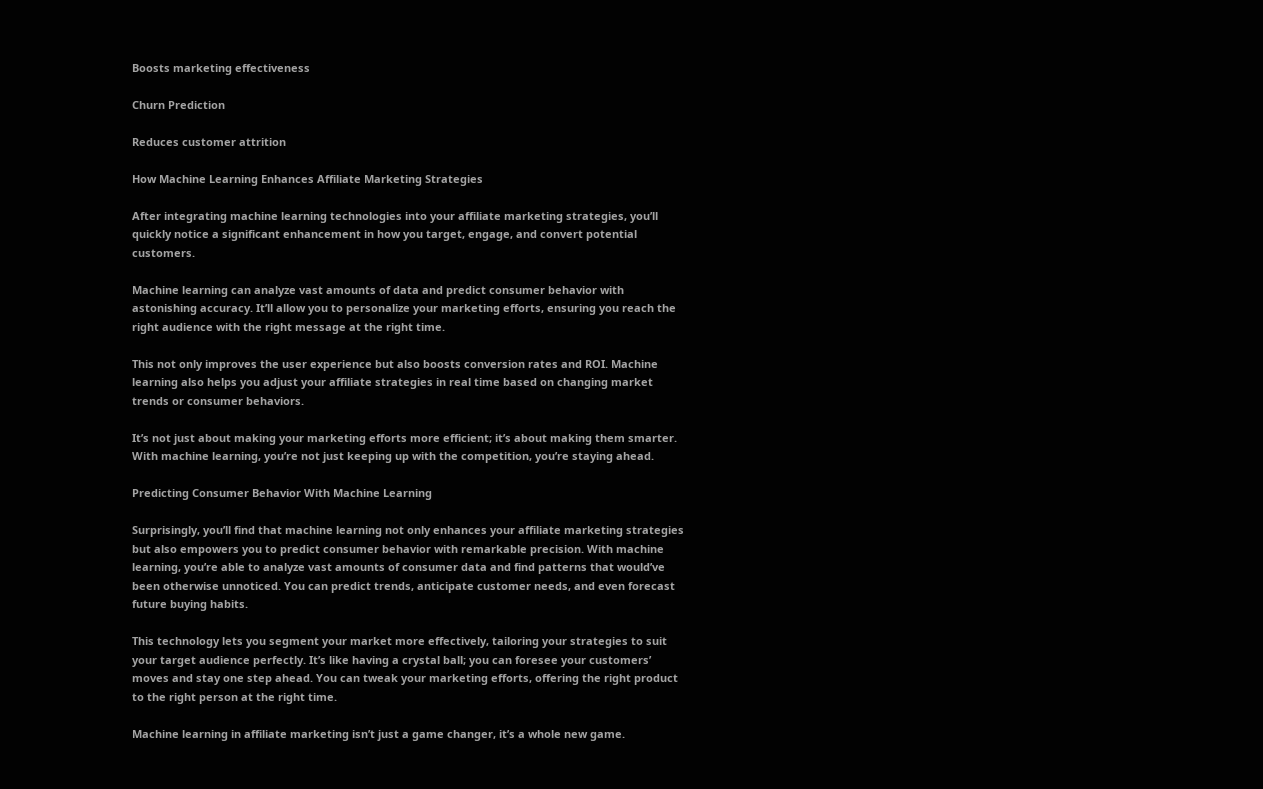Boosts marketing effectiveness

Churn Prediction

Reduces customer attrition

How Machine Learning Enhances Affiliate Marketing Strategies

After integrating machine learning technologies into your affiliate marketing strategies, you’ll quickly notice a significant enhancement in how you target, engage, and convert potential customers.

Machine learning can analyze vast amounts of data and predict consumer behavior with astonishing accuracy. It’ll allow you to personalize your marketing efforts, ensuring you reach the right audience with the right message at the right time.

This not only improves the user experience but also boosts conversion rates and ROI. Machine learning also helps you adjust your affiliate strategies in real time based on changing market trends or consumer behaviors.

It’s not just about making your marketing efforts more efficient; it’s about making them smarter. With machine learning, you’re not just keeping up with the competition, you’re staying ahead.

Predicting Consumer Behavior With Machine Learning

Surprisingly, you’ll find that machine learning not only enhances your affiliate marketing strategies but also empowers you to predict consumer behavior with remarkable precision. With machine learning, you’re able to analyze vast amounts of consumer data and find patterns that would’ve been otherwise unnoticed. You can predict trends, anticipate customer needs, and even forecast future buying habits.

This technology lets you segment your market more effectively, tailoring your strategies to suit your target audience perfectly. It’s like having a crystal ball; you can foresee your customers’ moves and stay one step ahead. You can tweak your marketing efforts, offering the right product to the right person at the right time.

Machine learning in affiliate marketing isn’t just a game changer, it’s a whole new game.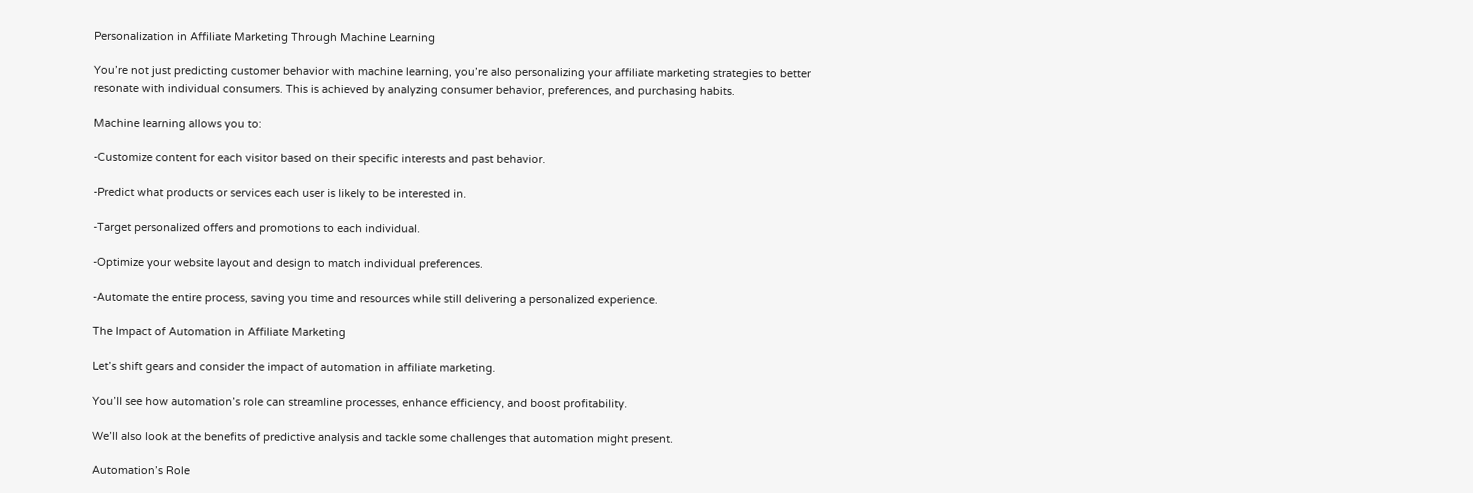Personalization in Affiliate Marketing Through Machine Learning

You’re not just predicting customer behavior with machine learning, you’re also personalizing your affiliate marketing strategies to better resonate with individual consumers. This is achieved by analyzing consumer behavior, preferences, and purchasing habits.

Machine learning allows you to:

-Customize content for each visitor based on their specific interests and past behavior.

-Predict what products or services each user is likely to be interested in.

-Target personalized offers and promotions to each individual.

-Optimize your website layout and design to match individual preferences.

-Automate the entire process, saving you time and resources while still delivering a personalized experience.

The Impact of Automation in Affiliate Marketing

Let’s shift gears and consider the impact of automation in affiliate marketing.

You’ll see how automation’s role can streamline processes, enhance efficiency, and boost profitability.

We’ll also look at the benefits of predictive analysis and tackle some challenges that automation might present.

Automation’s Role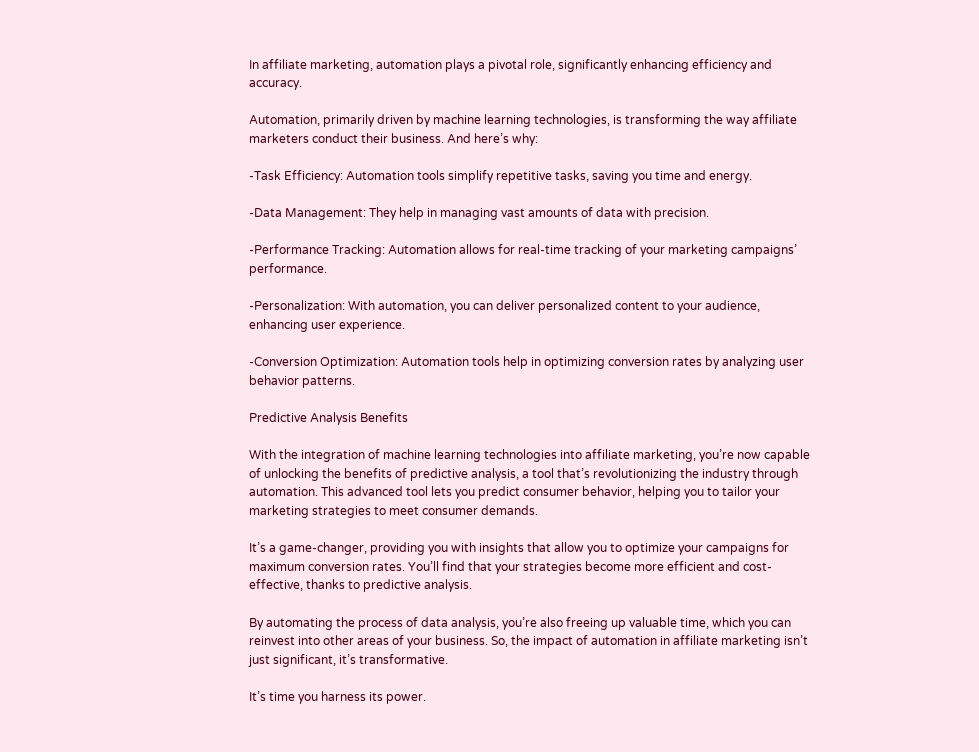In affiliate marketing, automation plays a pivotal role, significantly enhancing efficiency and accuracy.

Automation, primarily driven by machine learning technologies, is transforming the way affiliate marketers conduct their business. And here’s why:

-Task Efficiency: Automation tools simplify repetitive tasks, saving you time and energy.

-Data Management: They help in managing vast amounts of data with precision.

-Performance Tracking: Automation allows for real-time tracking of your marketing campaigns’ performance.

-Personalization: With automation, you can deliver personalized content to your audience, enhancing user experience.

-Conversion Optimization: Automation tools help in optimizing conversion rates by analyzing user behavior patterns.

Predictive Analysis Benefits

With the integration of machine learning technologies into affiliate marketing, you’re now capable of unlocking the benefits of predictive analysis, a tool that’s revolutionizing the industry through automation. This advanced tool lets you predict consumer behavior, helping you to tailor your marketing strategies to meet consumer demands.

It’s a game-changer, providing you with insights that allow you to optimize your campaigns for maximum conversion rates. You’ll find that your strategies become more efficient and cost-effective, thanks to predictive analysis.

By automating the process of data analysis, you’re also freeing up valuable time, which you can reinvest into other areas of your business. So, the impact of automation in affiliate marketing isn’t just significant, it’s transformative.

It’s time you harness its power.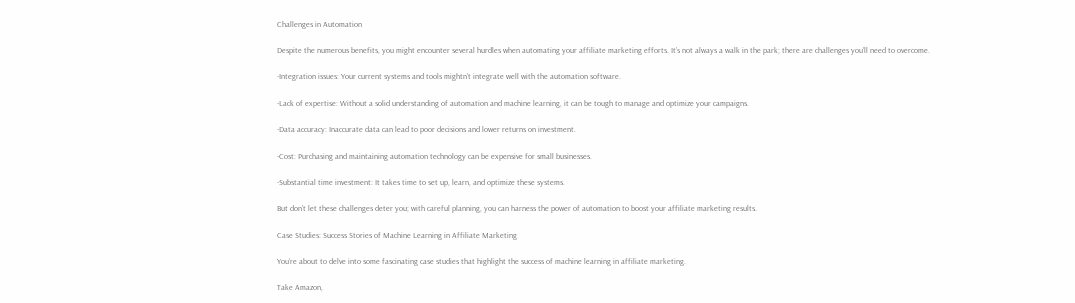Challenges in Automation

Despite the numerous benefits, you might encounter several hurdles when automating your affiliate marketing efforts. It’s not always a walk in the park; there are challenges you’ll need to overcome.

-Integration issues: Your current systems and tools mightn’t integrate well with the automation software.

-Lack of expertise: Without a solid understanding of automation and machine learning, it can be tough to manage and optimize your campaigns.

-Data accuracy: Inaccurate data can lead to poor decisions and lower returns on investment.

-Cost: Purchasing and maintaining automation technology can be expensive for small businesses.

-Substantial time investment: It takes time to set up, learn, and optimize these systems.

But don’t let these challenges deter you; with careful planning, you can harness the power of automation to boost your affiliate marketing results.

Case Studies: Success Stories of Machine Learning in Affiliate Marketing

You’re about to delve into some fascinating case studies that highlight the success of machine learning in affiliate marketing.

Take Amazon,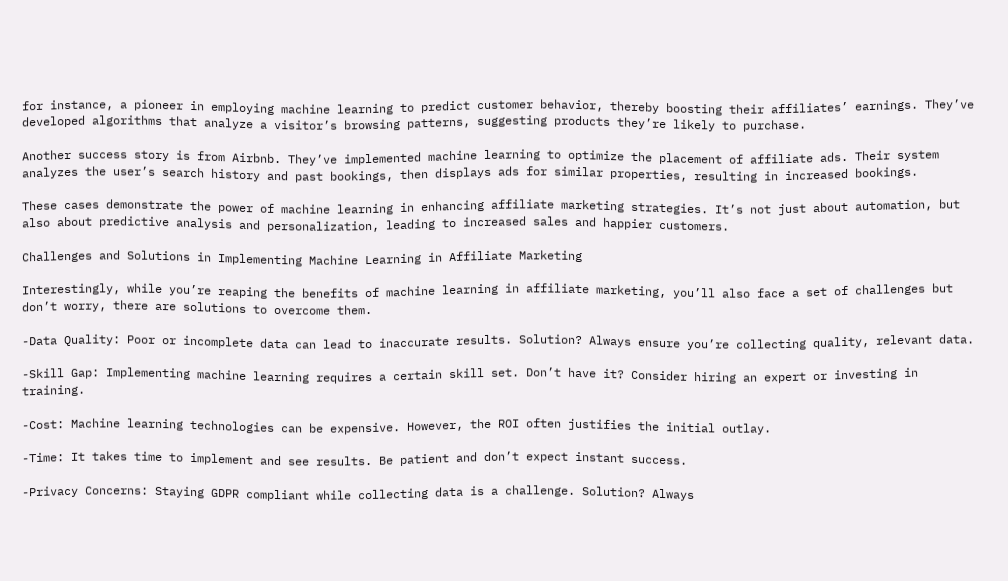for instance, a pioneer in employing machine learning to predict customer behavior, thereby boosting their affiliates’ earnings. They’ve developed algorithms that analyze a visitor’s browsing patterns, suggesting products they’re likely to purchase.

Another success story is from Airbnb. They’ve implemented machine learning to optimize the placement of affiliate ads. Their system analyzes the user’s search history and past bookings, then displays ads for similar properties, resulting in increased bookings.

These cases demonstrate the power of machine learning in enhancing affiliate marketing strategies. It’s not just about automation, but also about predictive analysis and personalization, leading to increased sales and happier customers.

Challenges and Solutions in Implementing Machine Learning in Affiliate Marketing

Interestingly, while you’re reaping the benefits of machine learning in affiliate marketing, you’ll also face a set of challenges but don’t worry, there are solutions to overcome them.

-Data Quality: Poor or incomplete data can lead to inaccurate results. Solution? Always ensure you’re collecting quality, relevant data.

-Skill Gap: Implementing machine learning requires a certain skill set. Don’t have it? Consider hiring an expert or investing in training.

-Cost: Machine learning technologies can be expensive. However, the ROI often justifies the initial outlay.

-Time: It takes time to implement and see results. Be patient and don’t expect instant success.

-Privacy Concerns: Staying GDPR compliant while collecting data is a challenge. Solution? Always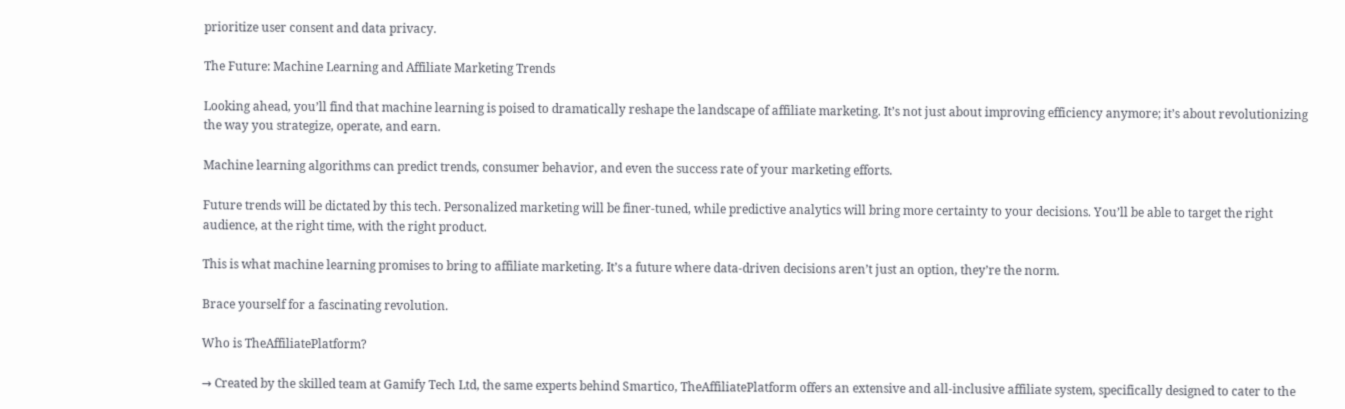prioritize user consent and data privacy.

The Future: Machine Learning and Affiliate Marketing Trends

Looking ahead, you’ll find that machine learning is poised to dramatically reshape the landscape of affiliate marketing. It’s not just about improving efficiency anymore; it’s about revolutionizing the way you strategize, operate, and earn.

Machine learning algorithms can predict trends, consumer behavior, and even the success rate of your marketing efforts.

Future trends will be dictated by this tech. Personalized marketing will be finer-tuned, while predictive analytics will bring more certainty to your decisions. You’ll be able to target the right audience, at the right time, with the right product.

This is what machine learning promises to bring to affiliate marketing. It’s a future where data-driven decisions aren’t just an option, they’re the norm.

Brace yourself for a fascinating revolution.

Who is TheAffiliatePlatform?

→ Created by the skilled team at Gamify Tech Ltd, the same experts behind Smartico, TheAffiliatePlatform offers an extensive and all-inclusive affiliate system, specifically designed to cater to the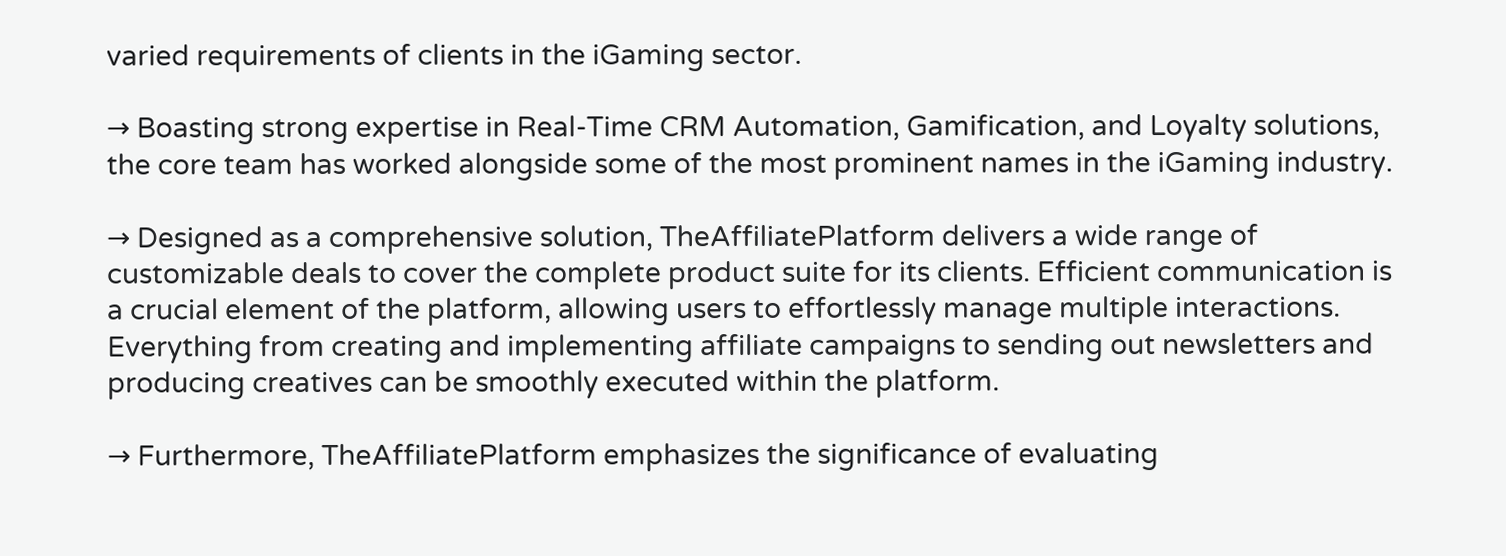varied requirements of clients in the iGaming sector.

→ Boasting strong expertise in Real-Time CRM Automation, Gamification, and Loyalty solutions, the core team has worked alongside some of the most prominent names in the iGaming industry.

→ Designed as a comprehensive solution, TheAffiliatePlatform delivers a wide range of customizable deals to cover the complete product suite for its clients. Efficient communication is a crucial element of the platform, allowing users to effortlessly manage multiple interactions. Everything from creating and implementing affiliate campaigns to sending out newsletters and producing creatives can be smoothly executed within the platform.

→ Furthermore, TheAffiliatePlatform emphasizes the significance of evaluating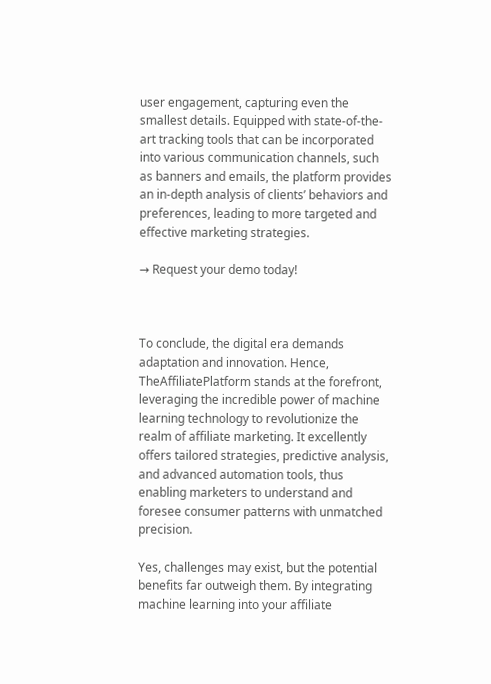user engagement, capturing even the smallest details. Equipped with state-of-the-art tracking tools that can be incorporated into various communication channels, such as banners and emails, the platform provides an in-depth analysis of clients’ behaviors and preferences, leading to more targeted and effective marketing strategies.

→ Request your demo today!



To conclude, the digital era demands adaptation and innovation. Hence, TheAffiliatePlatform stands at the forefront, leveraging the incredible power of machine learning technology to revolutionize the realm of affiliate marketing. It excellently offers tailored strategies, predictive analysis, and advanced automation tools, thus enabling marketers to understand and foresee consumer patterns with unmatched precision.

Yes, challenges may exist, but the potential benefits far outweigh them. By integrating machine learning into your affiliate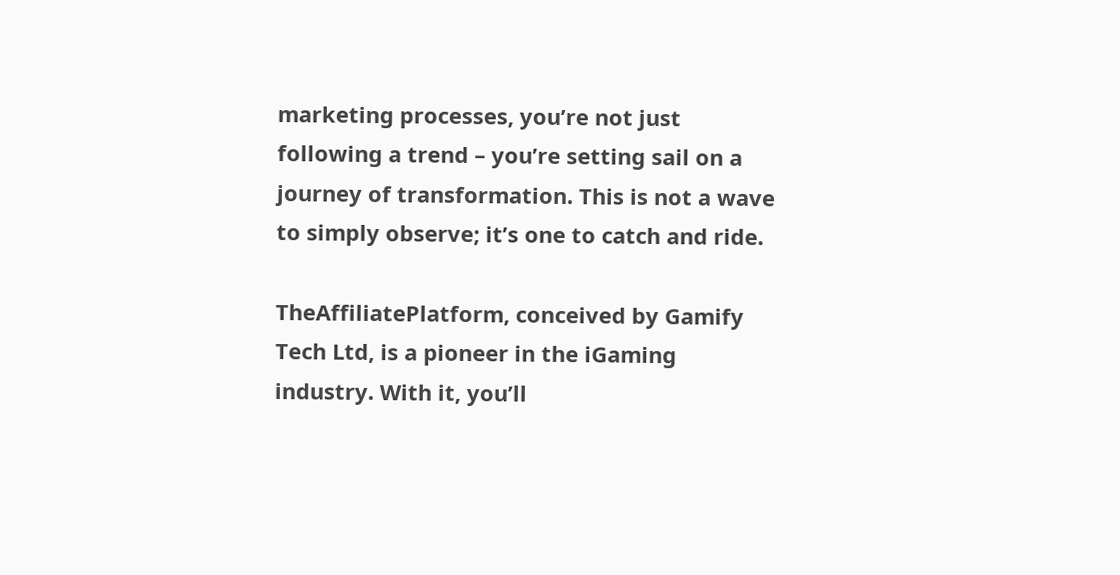marketing processes, you’re not just following a trend – you’re setting sail on a journey of transformation. This is not a wave to simply observe; it’s one to catch and ride.

TheAffiliatePlatform, conceived by Gamify Tech Ltd, is a pioneer in the iGaming industry. With it, you’ll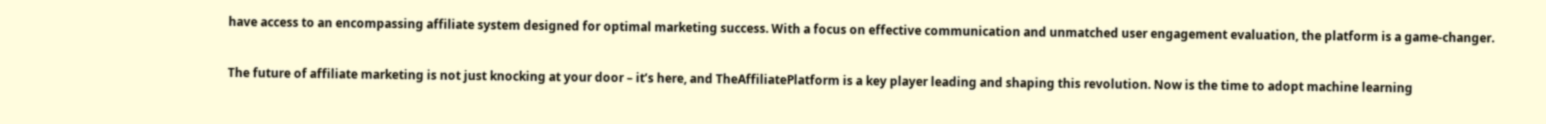have access to an encompassing affiliate system designed for optimal marketing success. With a focus on effective communication and unmatched user engagement evaluation, the platform is a game-changer.

The future of affiliate marketing is not just knocking at your door – it’s here, and TheAffiliatePlatform is a key player leading and shaping this revolution. Now is the time to adopt machine learning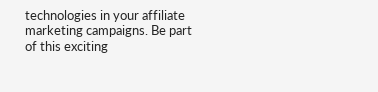technologies in your affiliate marketing campaigns. Be part of this exciting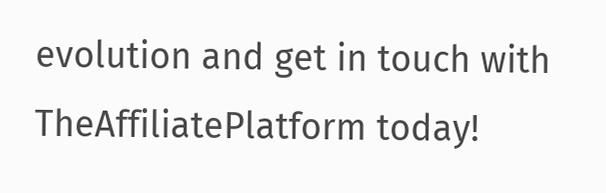evolution and get in touch with TheAffiliatePlatform today!